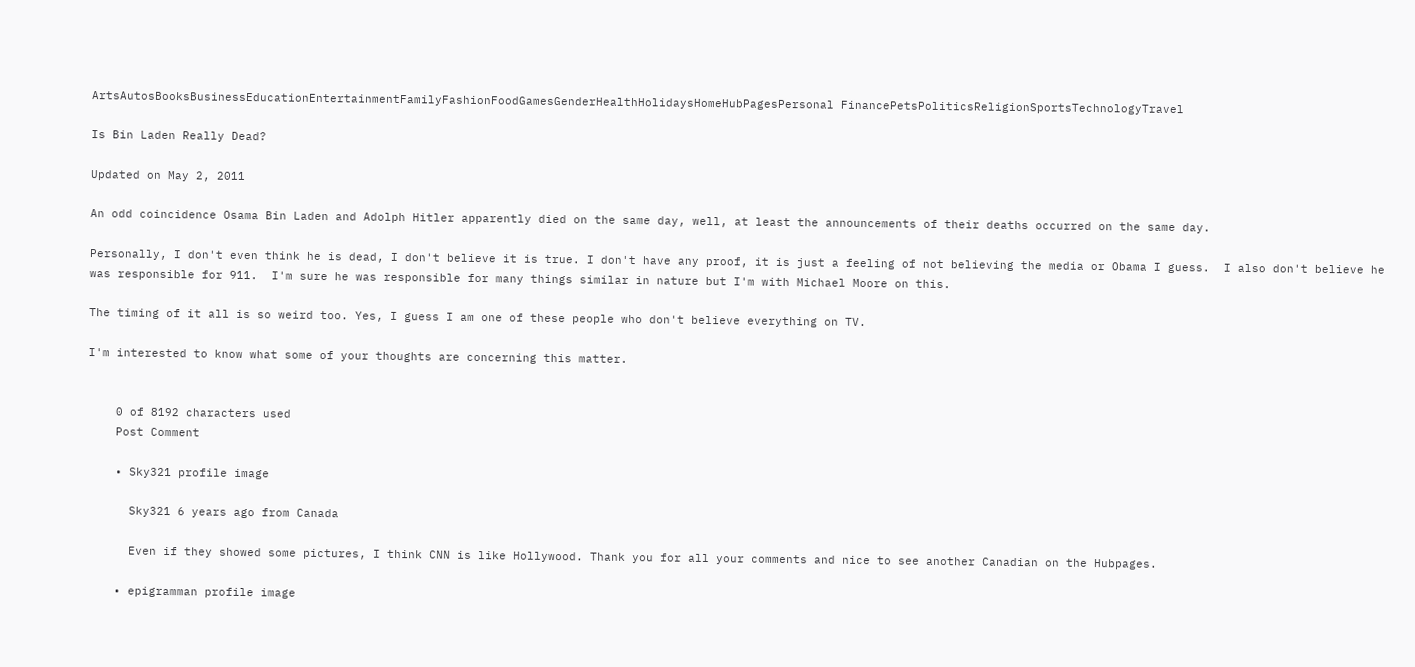ArtsAutosBooksBusinessEducationEntertainmentFamilyFashionFoodGamesGenderHealthHolidaysHomeHubPagesPersonal FinancePetsPoliticsReligionSportsTechnologyTravel

Is Bin Laden Really Dead?

Updated on May 2, 2011

An odd coincidence Osama Bin Laden and Adolph Hitler apparently died on the same day, well, at least the announcements of their deaths occurred on the same day.

Personally, I don't even think he is dead, I don't believe it is true. I don't have any proof, it is just a feeling of not believing the media or Obama I guess.  I also don't believe he was responsible for 911.  I'm sure he was responsible for many things similar in nature but I'm with Michael Moore on this.

The timing of it all is so weird too. Yes, I guess I am one of these people who don't believe everything on TV.

I'm interested to know what some of your thoughts are concerning this matter.


    0 of 8192 characters used
    Post Comment

    • Sky321 profile image

      Sky321 6 years ago from Canada

      Even if they showed some pictures, I think CNN is like Hollywood. Thank you for all your comments and nice to see another Canadian on the Hubpages.

    • epigramman profile image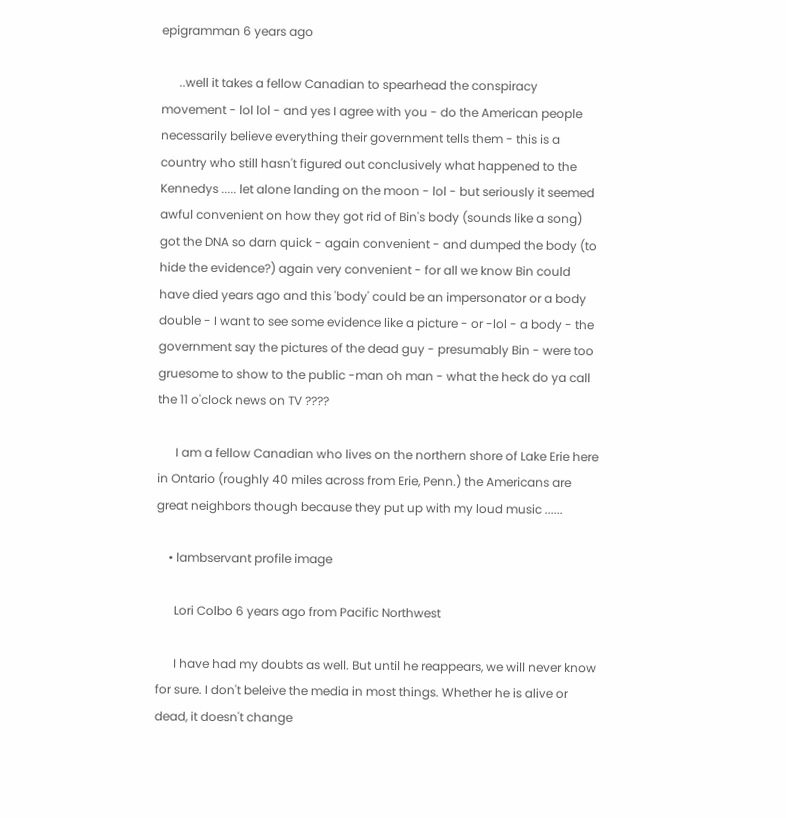epigramman 6 years ago

      ..well it takes a fellow Canadian to spearhead the conspiracy movement - lol lol - and yes I agree with you - do the American people necessarily believe everything their government tells them - this is a country who still hasn't figured out conclusively what happened to the Kennedys ..... let alone landing on the moon - lol - but seriously it seemed awful convenient on how they got rid of Bin's body (sounds like a song) got the DNA so darn quick - again convenient - and dumped the body (to hide the evidence?) again very convenient - for all we know Bin could have died years ago and this 'body' could be an impersonator or a body double - I want to see some evidence like a picture - or -lol - a body - the government say the pictures of the dead guy - presumably Bin - were too gruesome to show to the public -man oh man - what the heck do ya call the 11 o'clock news on TV ????

      I am a fellow Canadian who lives on the northern shore of Lake Erie here in Ontario (roughly 40 miles across from Erie, Penn.) the Americans are great neighbors though because they put up with my loud music ......

    • lambservant profile image

      Lori Colbo 6 years ago from Pacific Northwest

      I have had my doubts as well. But until he reappears, we will never know for sure. I don't beleive the media in most things. Whether he is alive or dead, it doesn't change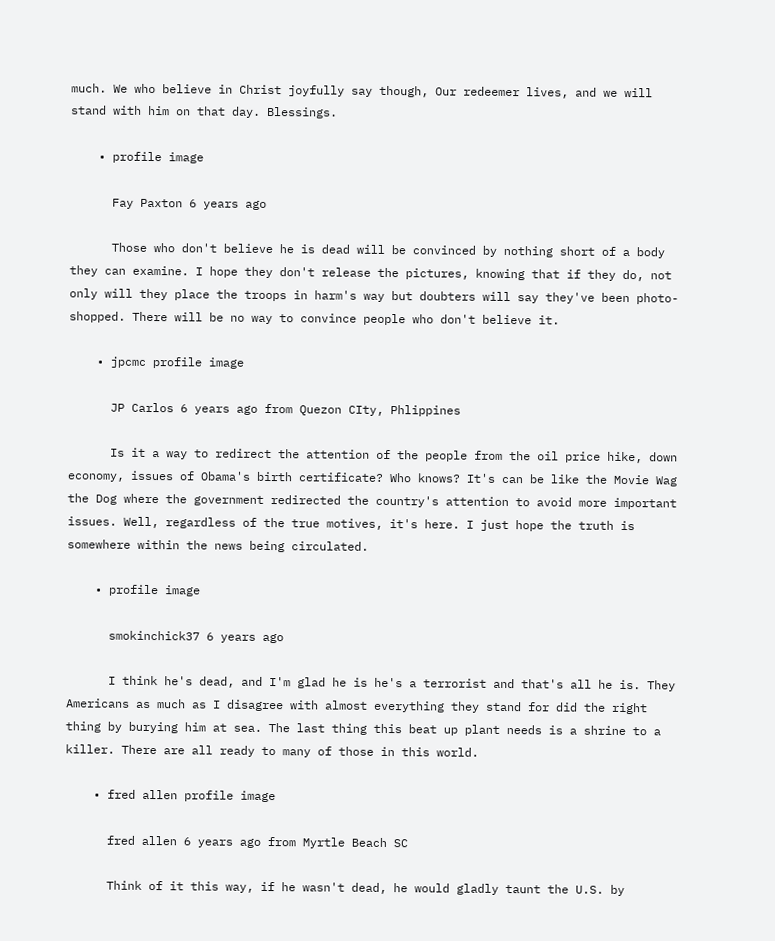much. We who believe in Christ joyfully say though, Our redeemer lives, and we will stand with him on that day. Blessings.

    • profile image

      Fay Paxton 6 years ago

      Those who don't believe he is dead will be convinced by nothing short of a body they can examine. I hope they don't release the pictures, knowing that if they do, not only will they place the troops in harm's way but doubters will say they've been photo-shopped. There will be no way to convince people who don't believe it.

    • jpcmc profile image

      JP Carlos 6 years ago from Quezon CIty, Phlippines

      Is it a way to redirect the attention of the people from the oil price hike, down economy, issues of Obama's birth certificate? Who knows? It's can be like the Movie Wag the Dog where the government redirected the country's attention to avoid more important issues. Well, regardless of the true motives, it's here. I just hope the truth is somewhere within the news being circulated.

    • profile image

      smokinchick37 6 years ago

      I think he's dead, and I'm glad he is he's a terrorist and that's all he is. They Americans as much as I disagree with almost everything they stand for did the right thing by burying him at sea. The last thing this beat up plant needs is a shrine to a killer. There are all ready to many of those in this world.

    • fred allen profile image

      fred allen 6 years ago from Myrtle Beach SC

      Think of it this way, if he wasn't dead, he would gladly taunt the U.S. by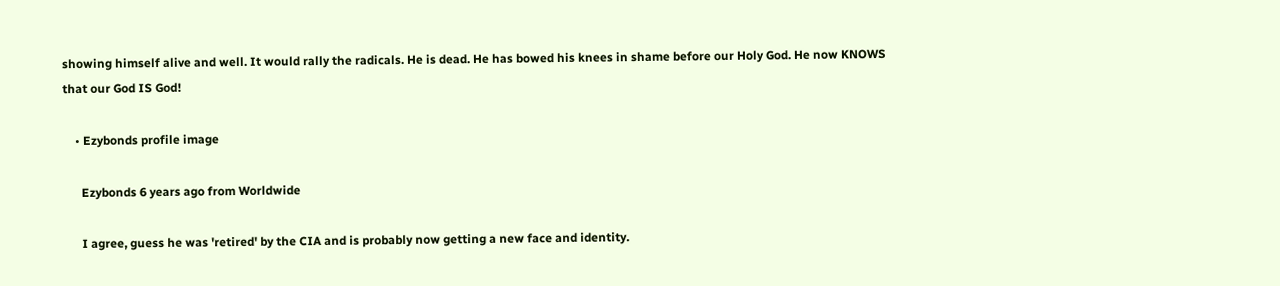showing himself alive and well. It would rally the radicals. He is dead. He has bowed his knees in shame before our Holy God. He now KNOWS that our God IS God!

    • Ezybonds profile image

      Ezybonds 6 years ago from Worldwide

      I agree, guess he was 'retired' by the CIA and is probably now getting a new face and identity.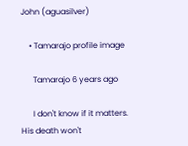John (aguasilver)

    • Tamarajo profile image

      Tamarajo 6 years ago

      I don't know if it matters. His death won't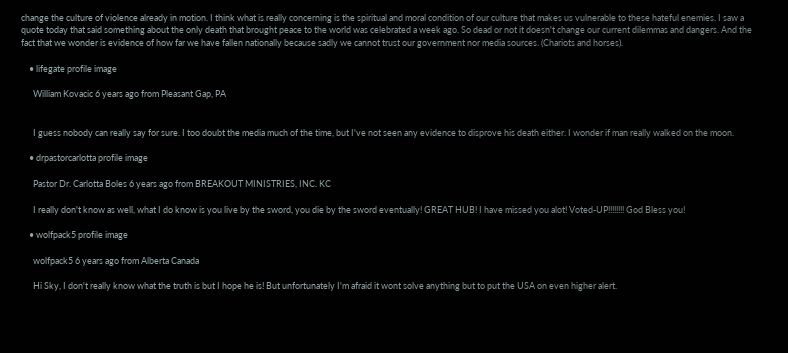change the culture of violence already in motion. I think what is really concerning is the spiritual and moral condition of our culture that makes us vulnerable to these hateful enemies. I saw a quote today that said something about the only death that brought peace to the world was celebrated a week ago. So dead or not it doesn't change our current dilemmas and dangers. And the fact that we wonder is evidence of how far we have fallen nationally because sadly we cannot trust our government nor media sources. (Chariots and horses).

    • lifegate profile image

      William Kovacic 6 years ago from Pleasant Gap, PA


      I guess nobody can really say for sure. I too doubt the media much of the time, but I've not seen any evidence to disprove his death either. I wonder if man really walked on the moon.

    • drpastorcarlotta profile image

      Pastor Dr. Carlotta Boles 6 years ago from BREAKOUT MINISTRIES, INC. KC

      I really don't know as well, what I do know is you live by the sword, you die by the sword eventually! GREAT HUB! I have missed you alot! Voted-UP!!!!!!!! God Bless you!

    • wolfpack5 profile image

      wolfpack5 6 years ago from Alberta Canada

      Hi Sky, I don't really know what the truth is but I hope he is! But unfortunately I'm afraid it wont solve anything but to put the USA on even higher alert.